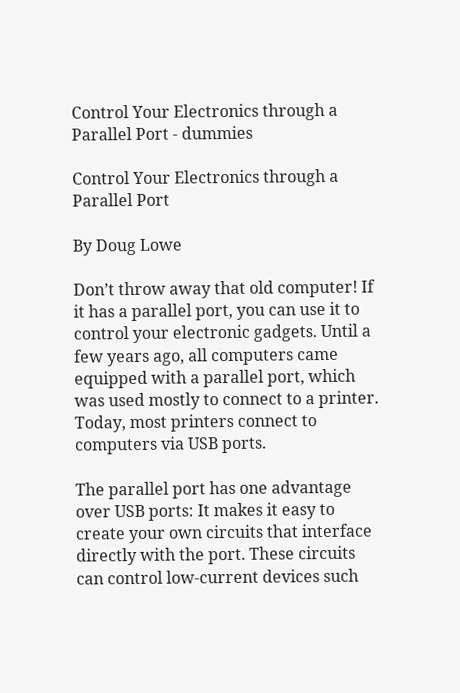Control Your Electronics through a Parallel Port - dummies

Control Your Electronics through a Parallel Port

By Doug Lowe

Don’t throw away that old computer! If it has a parallel port, you can use it to control your electronic gadgets. Until a few years ago, all computers came equipped with a parallel port, which was used mostly to connect to a printer. Today, most printers connect to computers via USB ports.

The parallel port has one advantage over USB ports: It makes it easy to create your own circuits that interface directly with the port. These circuits can control low-current devices such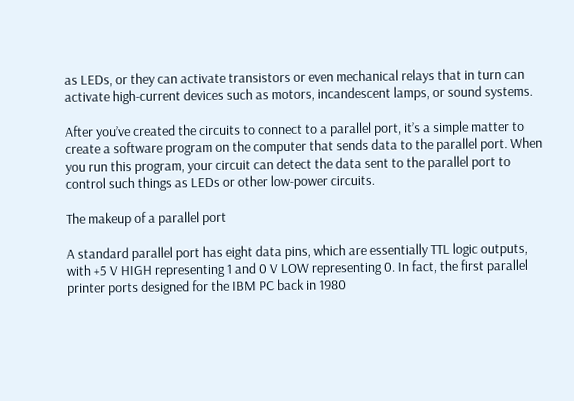as LEDs, or they can activate transistors or even mechanical relays that in turn can activate high-current devices such as motors, incandescent lamps, or sound systems.

After you’ve created the circuits to connect to a parallel port, it’s a simple matter to create a software program on the computer that sends data to the parallel port. When you run this program, your circuit can detect the data sent to the parallel port to control such things as LEDs or other low-power circuits.

The makeup of a parallel port

A standard parallel port has eight data pins, which are essentially TTL logic outputs, with +5 V HIGH representing 1 and 0 V LOW representing 0. In fact, the first parallel printer ports designed for the IBM PC back in 1980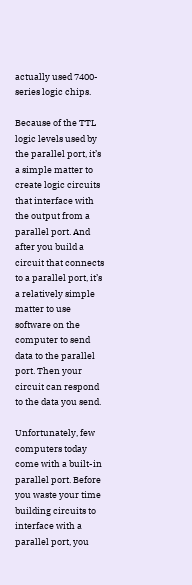actually used 7400-series logic chips.

Because of the TTL logic levels used by the parallel port, it’s a simple matter to create logic circuits that interface with the output from a parallel port. And after you build a circuit that connects to a parallel port, it’s a relatively simple matter to use software on the computer to send data to the parallel port. Then your circuit can respond to the data you send.

Unfortunately, few computers today come with a built-in parallel port. Before you waste your time building circuits to interface with a parallel port, you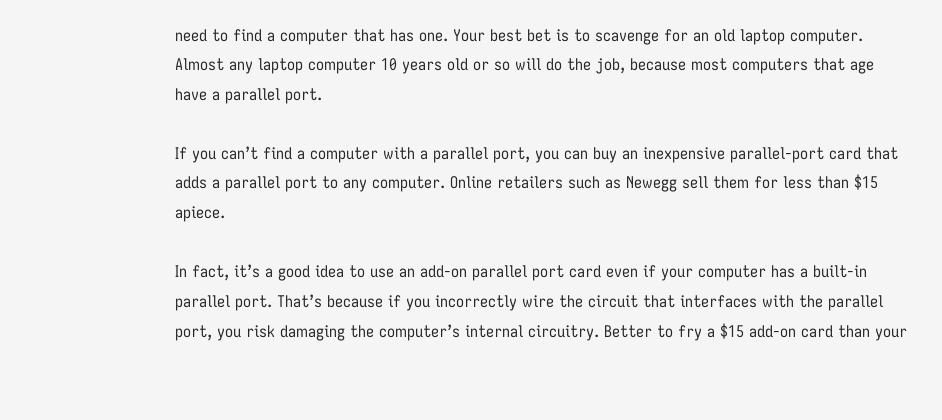need to find a computer that has one. Your best bet is to scavenge for an old laptop computer. Almost any laptop computer 10 years old or so will do the job, because most computers that age have a parallel port.

If you can’t find a computer with a parallel port, you can buy an inexpensive parallel-port card that adds a parallel port to any computer. Online retailers such as Newegg sell them for less than $15 apiece.

In fact, it’s a good idea to use an add-on parallel port card even if your computer has a built-in parallel port. That’s because if you incorrectly wire the circuit that interfaces with the parallel port, you risk damaging the computer’s internal circuitry. Better to fry a $15 add-on card than your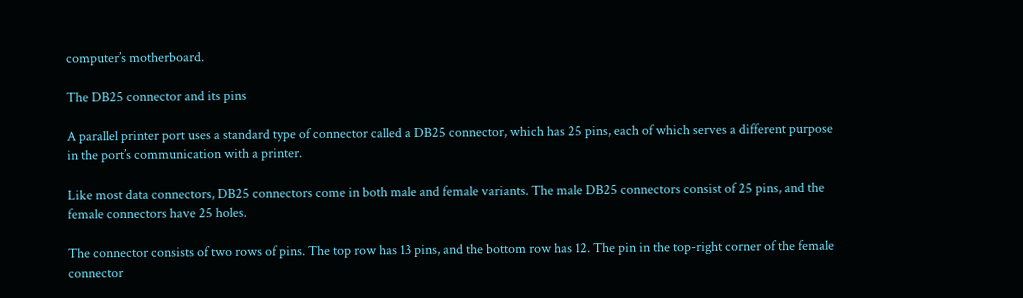computer’s motherboard.

The DB25 connector and its pins

A parallel printer port uses a standard type of connector called a DB25 connector, which has 25 pins, each of which serves a different purpose in the port’s communication with a printer.

Like most data connectors, DB25 connectors come in both male and female variants. The male DB25 connectors consist of 25 pins, and the female connectors have 25 holes.

The connector consists of two rows of pins. The top row has 13 pins, and the bottom row has 12. The pin in the top-right corner of the female connector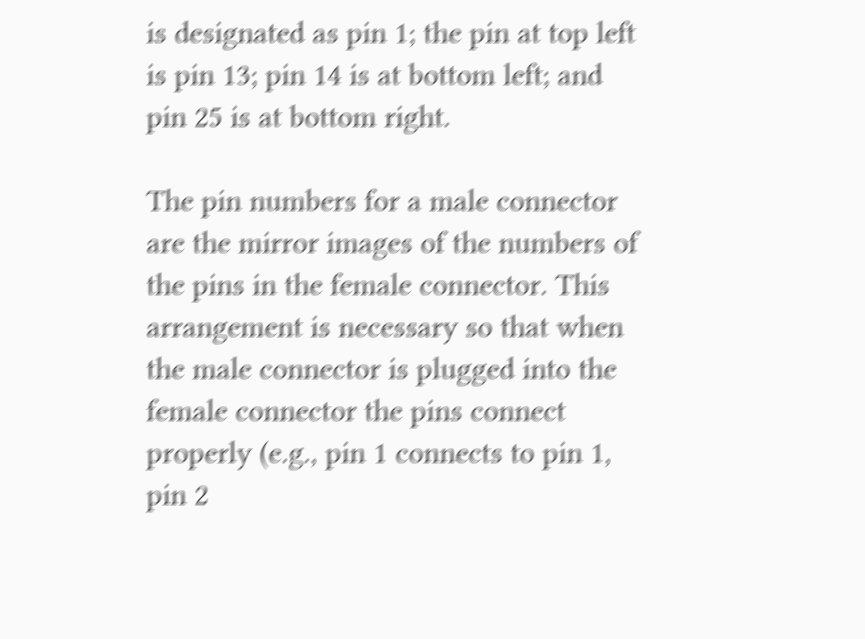is designated as pin 1; the pin at top left is pin 13; pin 14 is at bottom left; and pin 25 is at bottom right.

The pin numbers for a male connector are the mirror images of the numbers of the pins in the female connector. This arrangement is necessary so that when the male connector is plugged into the female connector the pins connect properly (e.g., pin 1 connects to pin 1, pin 2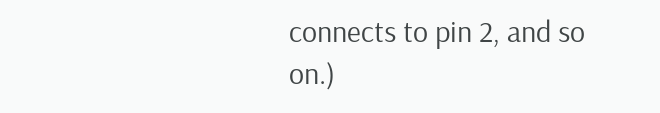connects to pin 2, and so on.)